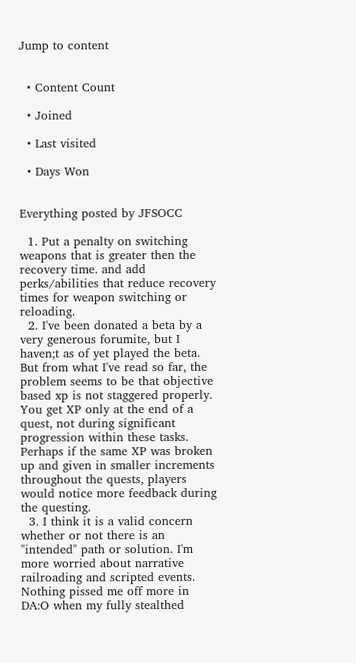Jump to content


  • Content Count

  • Joined

  • Last visited

  • Days Won


Everything posted by JFSOCC

  1. Put a penalty on switching weapons that is greater then the recovery time. and add perks/abilities that reduce recovery times for weapon switching or reloading.
  2. I've been donated a beta by a very generous forumite, but I haven;t as of yet played the beta. But from what I've read so far, the problem seems to be that objective based xp is not staggered properly. You get XP only at the end of a quest, not during significant progression within these tasks. Perhaps if the same XP was broken up and given in smaller increments throughout the quests, players would notice more feedback during the questing.
  3. I think it is a valid concern whether or not there is an "intended" path or solution. I'm more worried about narrative railroading and scripted events. Nothing pissed me off more in DA:O when my fully stealthed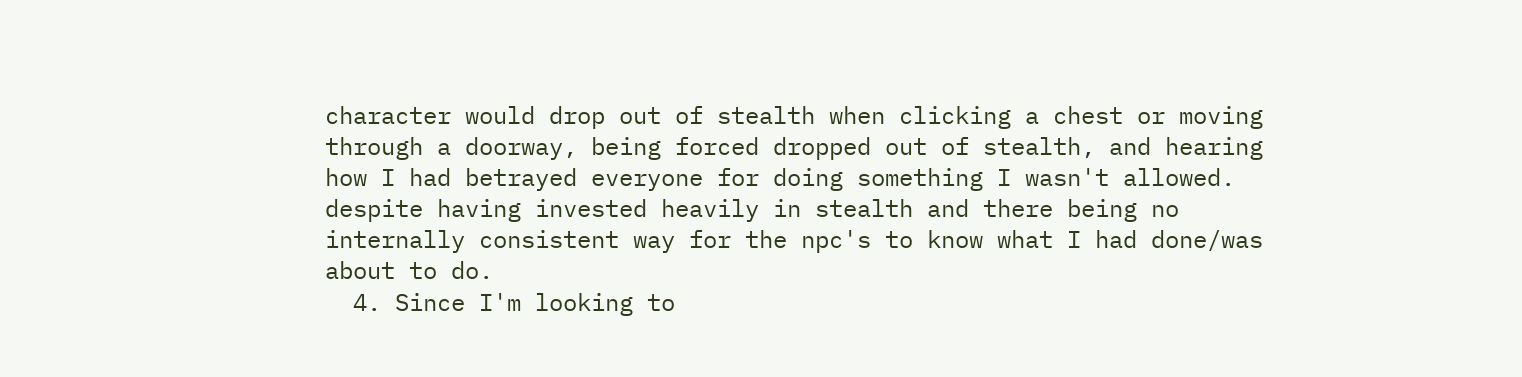character would drop out of stealth when clicking a chest or moving through a doorway, being forced dropped out of stealth, and hearing how I had betrayed everyone for doing something I wasn't allowed. despite having invested heavily in stealth and there being no internally consistent way for the npc's to know what I had done/was about to do.
  4. Since I'm looking to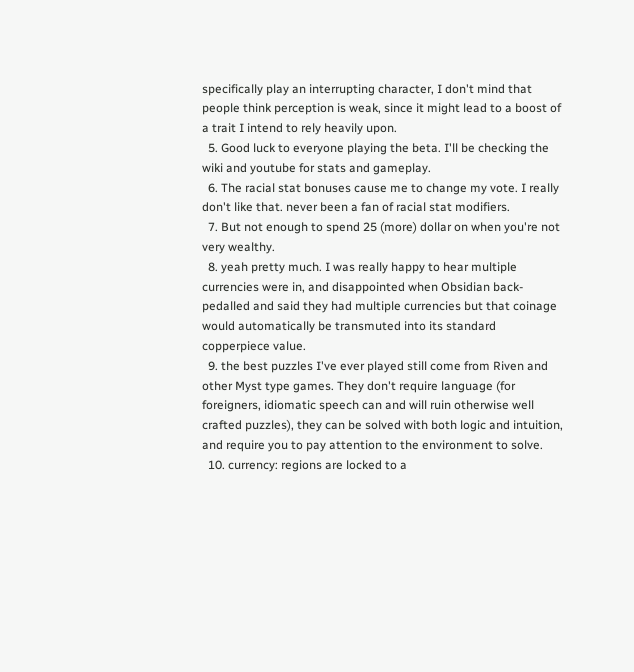specifically play an interrupting character, I don't mind that people think perception is weak, since it might lead to a boost of a trait I intend to rely heavily upon.
  5. Good luck to everyone playing the beta. I'll be checking the wiki and youtube for stats and gameplay.
  6. The racial stat bonuses cause me to change my vote. I really don't like that. never been a fan of racial stat modifiers.
  7. But not enough to spend 25 (more) dollar on when you're not very wealthy.
  8. yeah pretty much. I was really happy to hear multiple currencies were in, and disappointed when Obsidian back-pedalled and said they had multiple currencies but that coinage would automatically be transmuted into its standard copperpiece value.
  9. the best puzzles I've ever played still come from Riven and other Myst type games. They don't require language (for foreigners, idiomatic speech can and will ruin otherwise well crafted puzzles), they can be solved with both logic and intuition, and require you to pay attention to the environment to solve.
  10. currency: regions are locked to a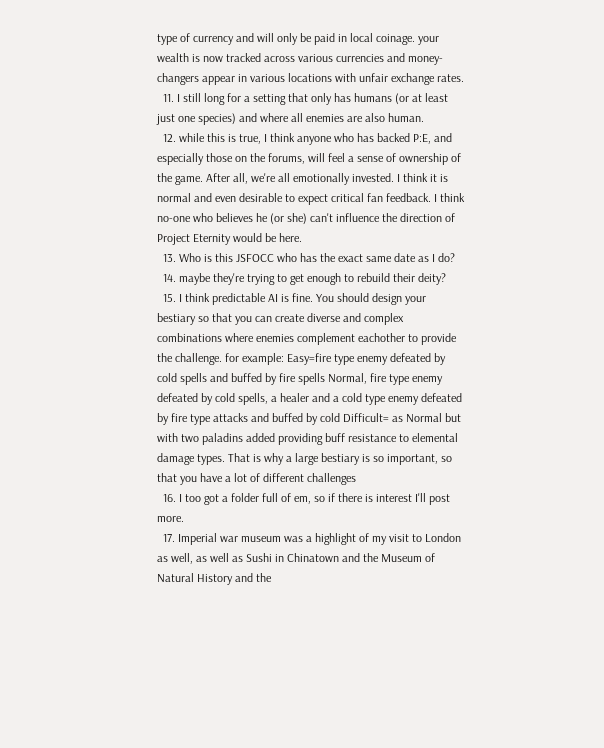type of currency and will only be paid in local coinage. your wealth is now tracked across various currencies and money-changers appear in various locations with unfair exchange rates.
  11. I still long for a setting that only has humans (or at least just one species) and where all enemies are also human.
  12. while this is true, I think anyone who has backed P:E, and especially those on the forums, will feel a sense of ownership of the game. After all, we're all emotionally invested. I think it is normal and even desirable to expect critical fan feedback. I think no-one who believes he (or she) can't influence the direction of Project Eternity would be here.
  13. Who is this JSFOCC who has the exact same date as I do?
  14. maybe they're trying to get enough to rebuild their deity?
  15. I think predictable AI is fine. You should design your bestiary so that you can create diverse and complex combinations where enemies complement eachother to provide the challenge. for example: Easy=fire type enemy defeated by cold spells and buffed by fire spells Normal, fire type enemy defeated by cold spells, a healer and a cold type enemy defeated by fire type attacks and buffed by cold Difficult= as Normal but with two paladins added providing buff resistance to elemental damage types. That is why a large bestiary is so important, so that you have a lot of different challenges
  16. I too got a folder full of em, so if there is interest I'll post more.
  17. Imperial war museum was a highlight of my visit to London as well, as well as Sushi in Chinatown and the Museum of Natural History and the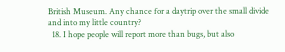British Museum. Any chance for a daytrip over the small divide and into my little country?
  18. I hope people will report more than bugs, but also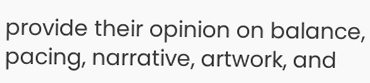provide their opinion on balance, pacing, narrative, artwork, and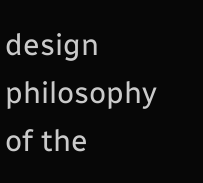design philosophy of the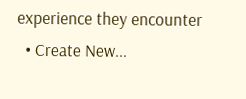experience they encounter
  • Create New...